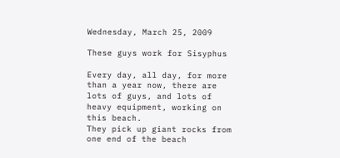Wednesday, March 25, 2009

These guys work for Sisyphus

Every day, all day, for more than a year now, there are lots of guys, and lots of heavy equipment, working on this beach.
They pick up giant rocks from one end of the beach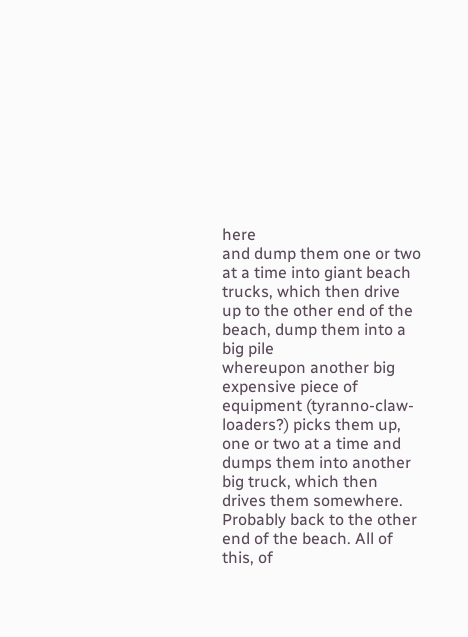here
and dump them one or two at a time into giant beach trucks, which then drive
up to the other end of the beach, dump them into a big pile
whereupon another big expensive piece of equipment (tyranno-claw-loaders?) picks them up, one or two at a time and dumps them into another big truck, which then drives them somewhere. Probably back to the other end of the beach. All of this, of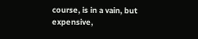course, is in a vain, but expensive,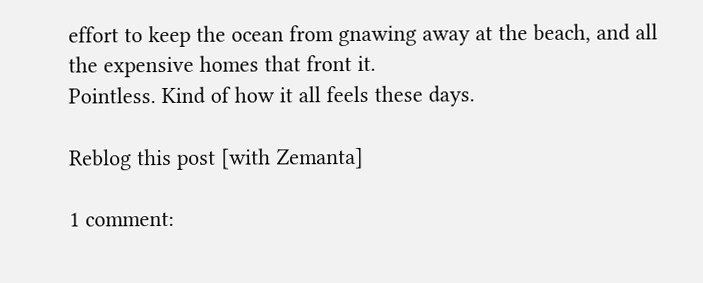effort to keep the ocean from gnawing away at the beach, and all the expensive homes that front it.
Pointless. Kind of how it all feels these days.

Reblog this post [with Zemanta]

1 comment: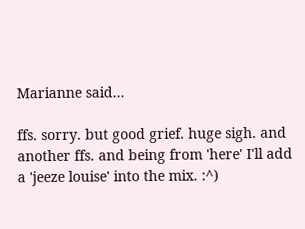Marianne said...

ffs. sorry. but good grief. huge sigh. and another ffs. and being from 'here' I'll add a 'jeeze louise' into the mix. :^)